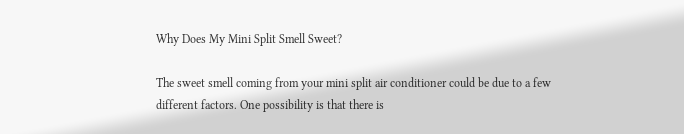Why Does My Mini Split Smell Sweet?

The sweet smell coming from your mini split air conditioner could be due to a few different factors. One possibility is that there is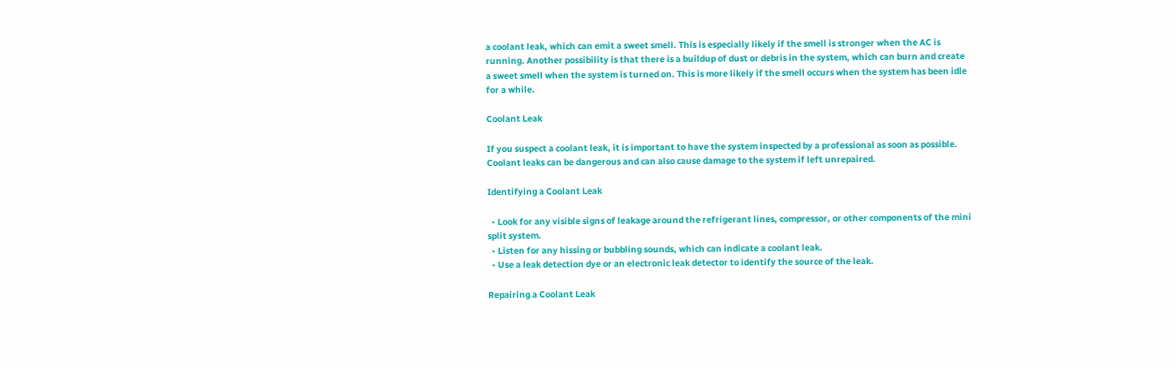a coolant leak, which can emit a sweet smell. This is especially likely if the smell is stronger when the AC is running. Another possibility is that there is a buildup of dust or debris in the system, which can burn and create a sweet smell when the system is turned on. This is more likely if the smell occurs when the system has been idle for a while.

Coolant Leak

If you suspect a coolant leak, it is important to have the system inspected by a professional as soon as possible. Coolant leaks can be dangerous and can also cause damage to the system if left unrepaired.

Identifying a Coolant Leak

  • Look for any visible signs of leakage around the refrigerant lines, compressor, or other components of the mini split system.
  • Listen for any hissing or bubbling sounds, which can indicate a coolant leak.
  • Use a leak detection dye or an electronic leak detector to identify the source of the leak.

Repairing a Coolant Leak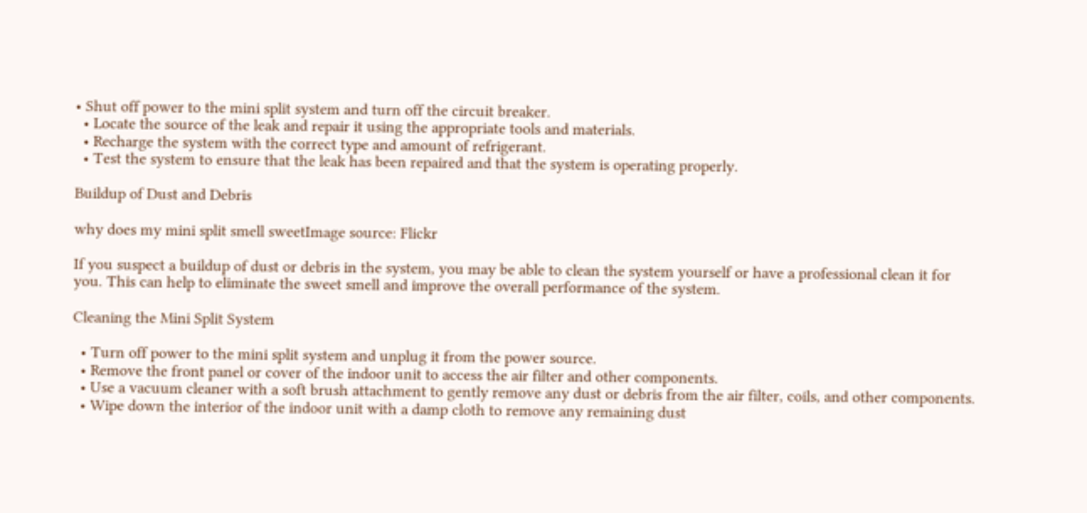• Shut off power to the mini split system and turn off the circuit breaker.
  • Locate the source of the leak and repair it using the appropriate tools and materials.
  • Recharge the system with the correct type and amount of refrigerant.
  • Test the system to ensure that the leak has been repaired and that the system is operating properly.

Buildup of Dust and Debris

why does my mini split smell sweetImage source: Flickr

If you suspect a buildup of dust or debris in the system, you may be able to clean the system yourself or have a professional clean it for you. This can help to eliminate the sweet smell and improve the overall performance of the system.

Cleaning the Mini Split System

  • Turn off power to the mini split system and unplug it from the power source.
  • Remove the front panel or cover of the indoor unit to access the air filter and other components.
  • Use a vacuum cleaner with a soft brush attachment to gently remove any dust or debris from the air filter, coils, and other components.
  • Wipe down the interior of the indoor unit with a damp cloth to remove any remaining dust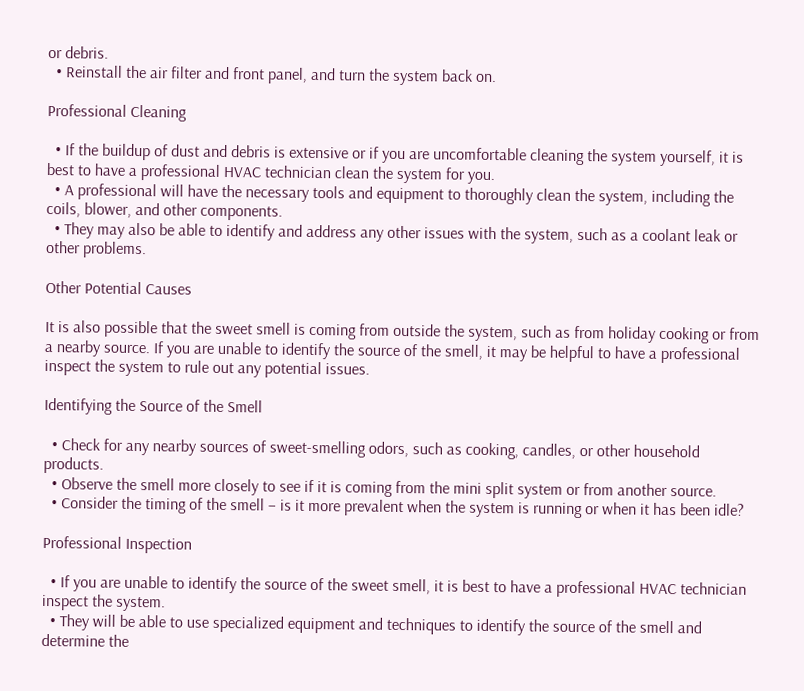or debris.
  • Reinstall the air filter and front panel, and turn the system back on.

Professional Cleaning

  • If the buildup of dust and debris is extensive or if you are uncomfortable cleaning the system yourself, it is best to have a professional HVAC technician clean the system for you.
  • A professional will have the necessary tools and equipment to thoroughly clean the system, including the coils, blower, and other components.
  • They may also be able to identify and address any other issues with the system, such as a coolant leak or other problems.

Other Potential Causes

It is also possible that the sweet smell is coming from outside the system, such as from holiday cooking or from a nearby source. If you are unable to identify the source of the smell, it may be helpful to have a professional inspect the system to rule out any potential issues.

Identifying the Source of the Smell

  • Check for any nearby sources of sweet-smelling odors, such as cooking, candles, or other household products.
  • Observe the smell more closely to see if it is coming from the mini split system or from another source.
  • Consider the timing of the smell – is it more prevalent when the system is running or when it has been idle?

Professional Inspection

  • If you are unable to identify the source of the sweet smell, it is best to have a professional HVAC technician inspect the system.
  • They will be able to use specialized equipment and techniques to identify the source of the smell and determine the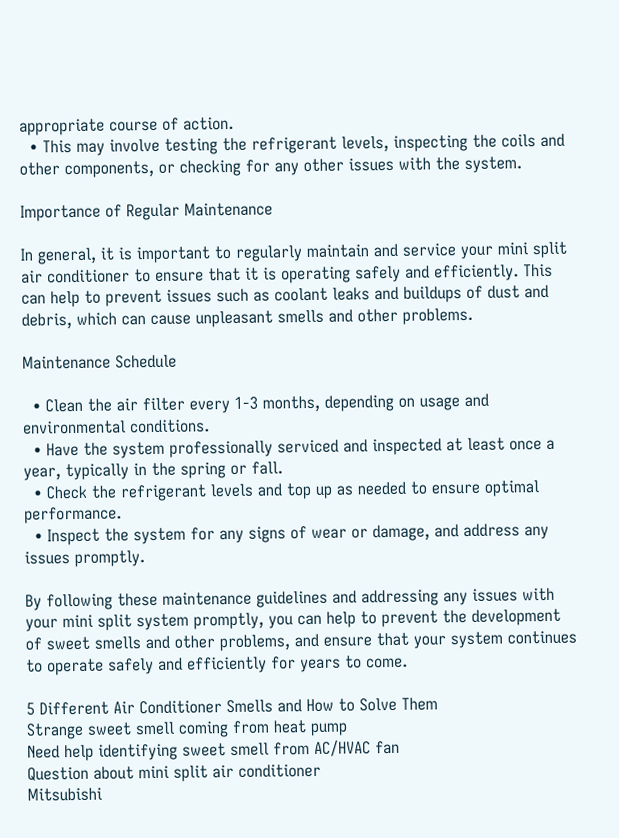appropriate course of action.
  • This may involve testing the refrigerant levels, inspecting the coils and other components, or checking for any other issues with the system.

Importance of Regular Maintenance

In general, it is important to regularly maintain and service your mini split air conditioner to ensure that it is operating safely and efficiently. This can help to prevent issues such as coolant leaks and buildups of dust and debris, which can cause unpleasant smells and other problems.

Maintenance Schedule

  • Clean the air filter every 1-3 months, depending on usage and environmental conditions.
  • Have the system professionally serviced and inspected at least once a year, typically in the spring or fall.
  • Check the refrigerant levels and top up as needed to ensure optimal performance.
  • Inspect the system for any signs of wear or damage, and address any issues promptly.

By following these maintenance guidelines and addressing any issues with your mini split system promptly, you can help to prevent the development of sweet smells and other problems, and ensure that your system continues to operate safely and efficiently for years to come.

5 Different Air Conditioner Smells and How to Solve Them
Strange sweet smell coming from heat pump
Need help identifying sweet smell from AC/HVAC fan
Question about mini split air conditioner
Mitsubishi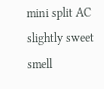mini split AC slightly sweet smell